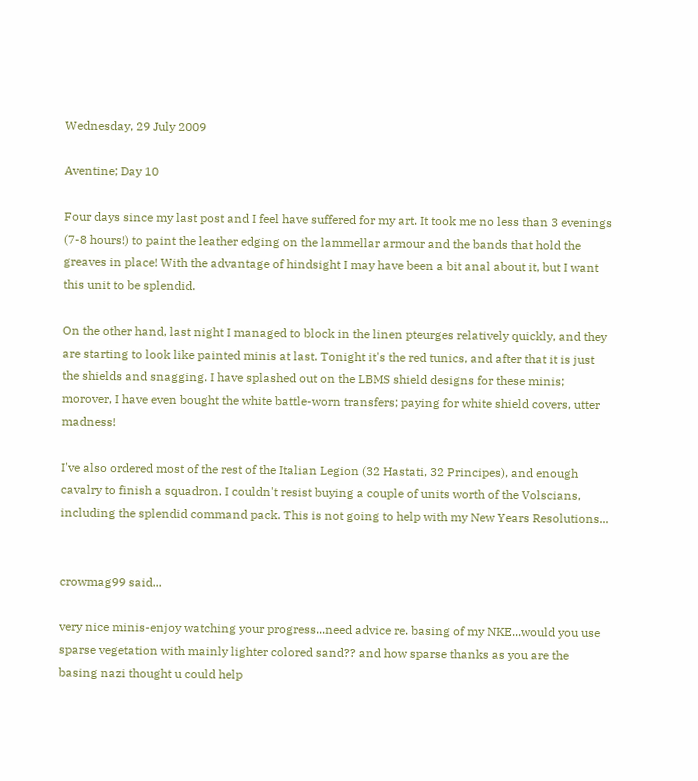Wednesday, 29 July 2009

Aventine; Day 10

Four days since my last post and I feel have suffered for my art. It took me no less than 3 evenings (7-8 hours!) to paint the leather edging on the lammellar armour and the bands that hold the greaves in place! With the advantage of hindsight I may have been a bit anal about it, but I want this unit to be splendid.

On the other hand, last night I managed to block in the linen pteurges relatively quickly, and they are starting to look like painted minis at last. Tonight it's the red tunics, and after that it is just the shields and snagging. I have splashed out on the LBMS shield designs for these minis; morover, I have even bought the white battle-worn transfers; paying for white shield covers, utter madness!

I've also ordered most of the rest of the Italian Legion (32 Hastati, 32 Principes), and enough cavalry to finish a squadron. I couldn't resist buying a couple of units worth of the Volscians, including the splendid command pack. This is not going to help with my New Years Resolutions...


crowmag99 said...

very nice minis-enjoy watching your progress...need advice re. basing of my NKE...would you use sparse vegetation with mainly lighter colored sand?? and how sparse thanks as you are the basing nazi thought u could help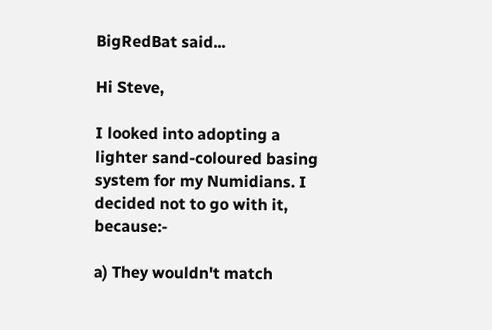BigRedBat said...

Hi Steve,

I looked into adopting a lighter sand-coloured basing system for my Numidians. I decided not to go with it, because:-

a) They wouldn't match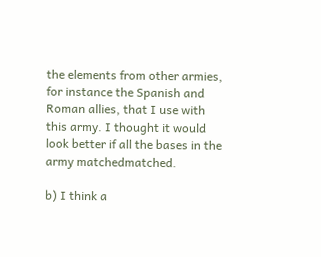the elements from other armies, for instance the Spanish and Roman allies, that I use with this army. I thought it would look better if all the bases in the army matchedmatched.

b) I think a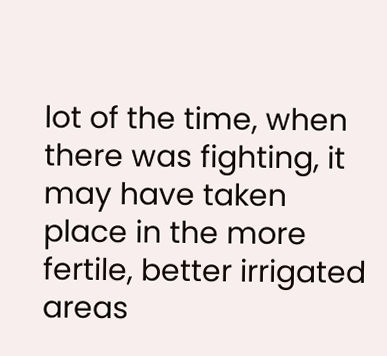lot of the time, when there was fighting, it may have taken place in the more fertile, better irrigated areas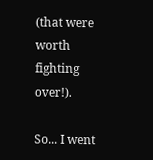(that were worth fighting over!).

So... I went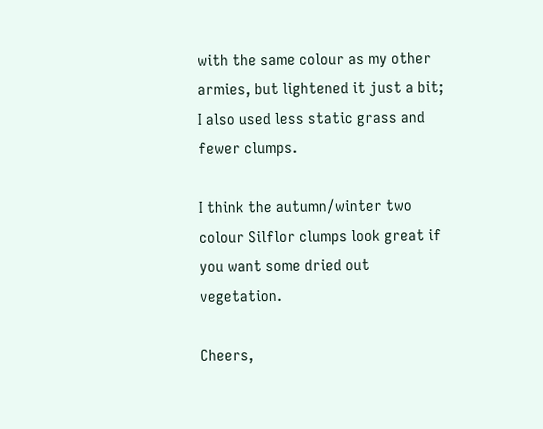with the same colour as my other armies, but lightened it just a bit; I also used less static grass and fewer clumps.

I think the autumn/winter two colour Silflor clumps look great if you want some dried out vegetation.

Cheers,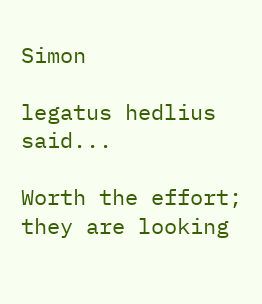Simon

legatus hedlius said...

Worth the effort; they are looking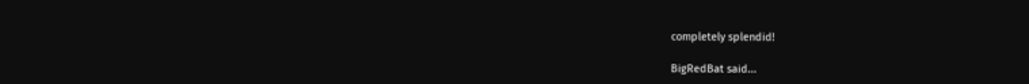completely splendid!

BigRedBat said...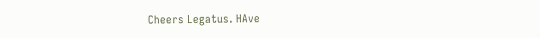Cheers Legatus. HAve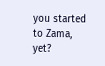you started to Zama, yet?